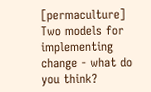[permaculture] Two models for implementing change - what do you think?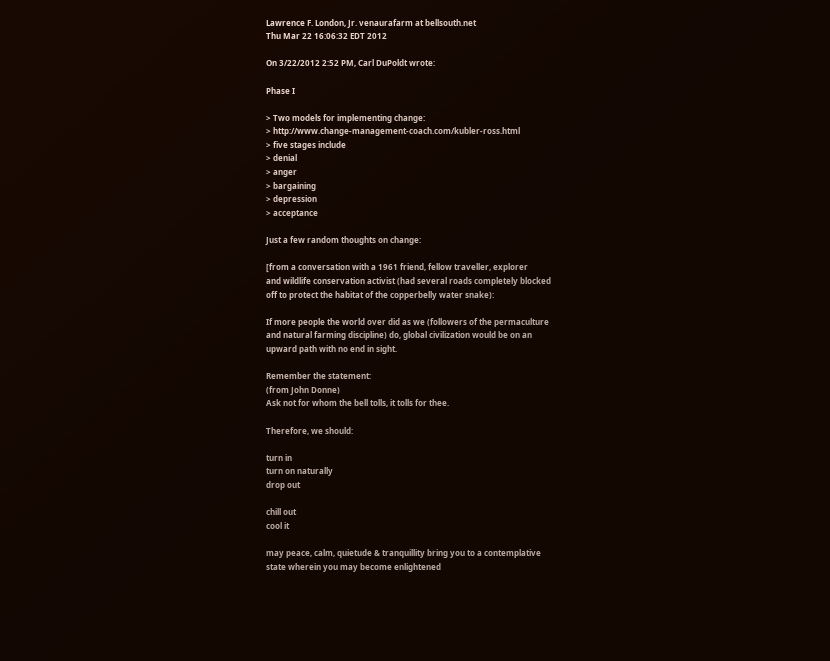Lawrence F. London, Jr. venaurafarm at bellsouth.net
Thu Mar 22 16:06:32 EDT 2012

On 3/22/2012 2:52 PM, Carl DuPoldt wrote:

Phase I

> Two models for implementing change:
> http://www.change-management-coach.com/kubler-ross.html
> five stages include
> denial
> anger
> bargaining
> depression
> acceptance

Just a few random thoughts on change:

[from a conversation with a 1961 friend, fellow traveller, explorer
and wildlife conservation activist (had several roads completely blocked
off to protect the habitat of the copperbelly water snake):

If more people the world over did as we (followers of the permaculture
and natural farming discipline) do, global civilization would be on an
upward path with no end in sight.

Remember the statement:
(from John Donne)
Ask not for whom the bell tolls, it tolls for thee.

Therefore, we should:

turn in
turn on naturally
drop out

chill out
cool it

may peace, calm, quietude & tranquillity bring you to a contemplative
state wherein you may become enlightened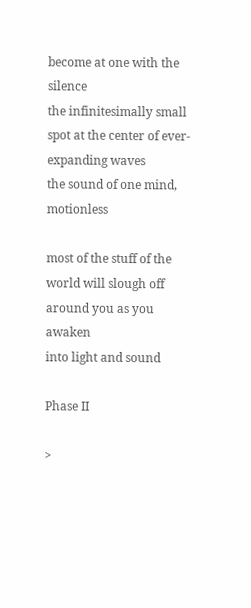become at one with the silence
the infinitesimally small spot at the center of ever-expanding waves
the sound of one mind, motionless

most of the stuff of the world will slough off around you as you awaken
into light and sound

Phase II

>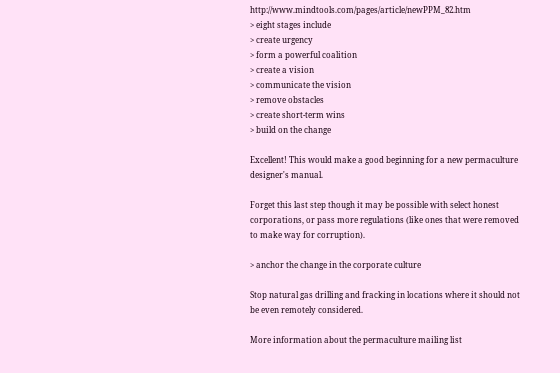http://www.mindtools.com/pages/article/newPPM_82.htm
> eight stages include
> create urgency
> form a powerful coalition
> create a vision
> communicate the vision
> remove obstacles
> create short-term wins
> build on the change

Excellent! This would make a good beginning for a new permaculture
designer's manual.

Forget this last step though it may be possible with select honest
corporations, or pass more regulations (like ones that were removed
to make way for corruption).

> anchor the change in the corporate culture

Stop natural gas drilling and fracking in locations where it should not
be even remotely considered.

More information about the permaculture mailing list